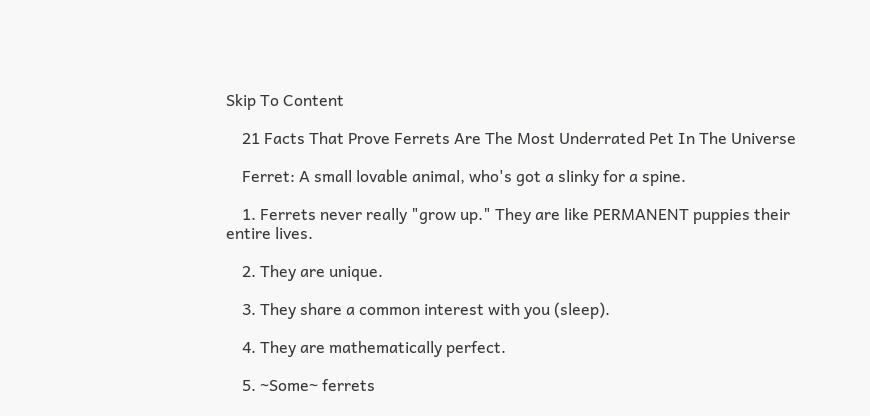Skip To Content

    21 Facts That Prove Ferrets Are The Most Underrated Pet In The Universe

    Ferret: A small lovable animal, who's got a slinky for a spine.

    1. Ferrets never really "grow up." They are like PERMANENT puppies their entire lives.

    2. They are unique.

    3. They share a common interest with you (sleep).

    4. They are mathematically perfect.

    5. ~Some~ ferrets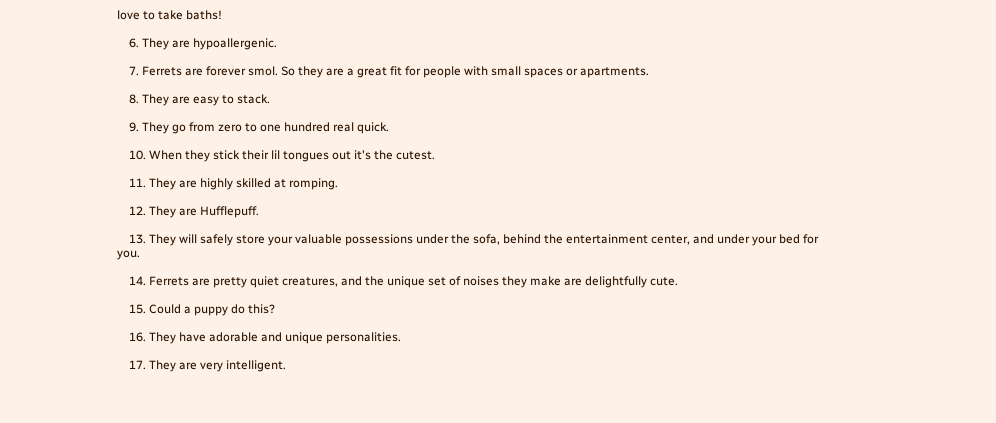love to take baths!

    6. They are hypoallergenic.

    7. Ferrets are forever smol. So they are a great fit for people with small spaces or apartments.

    8. They are easy to stack.

    9. They go from zero to one hundred real quick.

    10. When they stick their lil tongues out it's the cutest.

    11. They are highly skilled at romping.

    12. They are Hufflepuff.

    13. They will safely store your valuable possessions under the sofa, behind the entertainment center, and under your bed for you.

    14. Ferrets are pretty quiet creatures, and the unique set of noises they make are delightfully cute.

    15. Could a puppy do this?

    16. They have adorable and unique personalities.

    17. They are very intelligent.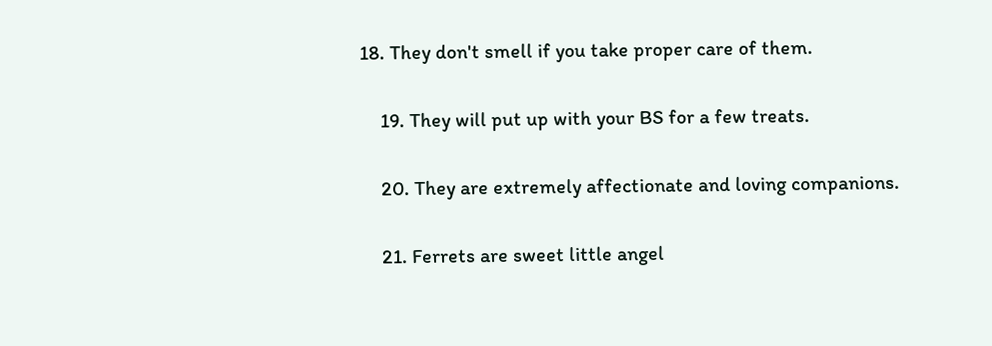18. They don't smell if you take proper care of them.

    19. They will put up with your BS for a few treats.

    20. They are extremely affectionate and loving companions.

    21. Ferrets are sweet little angel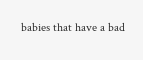babies that have a bad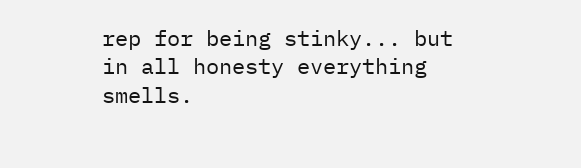rep for being stinky... but in all honesty everything smells.